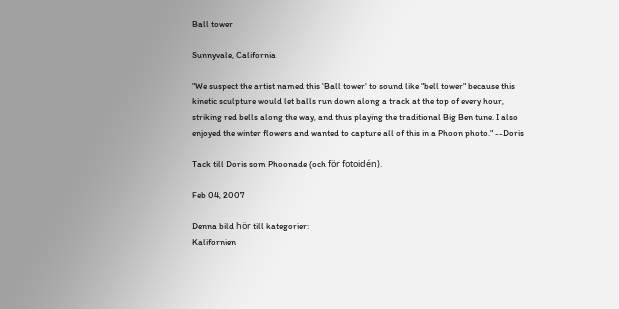Ball tower

Sunnyvale, California

"We suspect the artist named this 'Ball tower' to sound like "bell tower" because this
kinetic sculpture would let balls run down along a track at the top of every hour,
striking red bells along the way, and thus playing the traditional Big Ben tune. I also
enjoyed the winter flowers and wanted to capture all of this in a Phoon photo." --Doris

Tack till Doris som Phoonade (och för fotoidén).

Feb 04, 2007

Denna bild hör till kategorier:
Kalifornien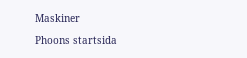Maskiner

Phoons startsida